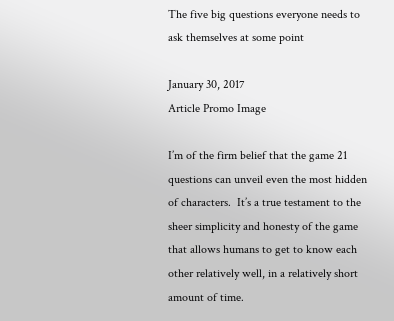The five big questions everyone needs to ask themselves at some point

January 30, 2017
Article Promo Image

I’m of the firm belief that the game 21 questions can unveil even the most hidden of characters.  It’s a true testament to the sheer simplicity and honesty of the game that allows humans to get to know each other relatively well, in a relatively short amount of time.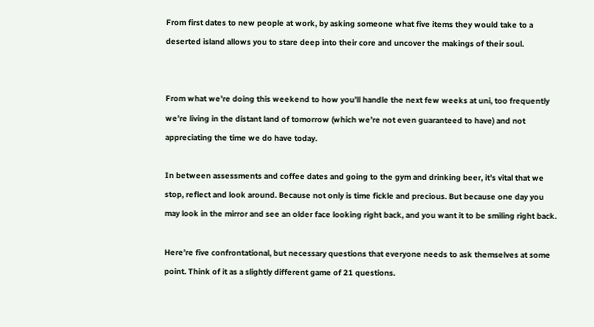From first dates to new people at work, by asking someone what five items they would take to a deserted island allows you to stare deep into their core and uncover the makings of their soul.


From what we’re doing this weekend to how you’ll handle the next few weeks at uni, too frequently we’re living in the distant land of tomorrow (which we’re not even guaranteed to have) and not appreciating the time we do have today.

In between assessments and coffee dates and going to the gym and drinking beer, it’s vital that we stop, reflect and look around. Because not only is time fickle and precious. But because one day you may look in the mirror and see an older face looking right back, and you want it to be smiling right back.

Here’re five confrontational, but necessary questions that everyone needs to ask themselves at some point. Think of it as a slightly different game of 21 questions.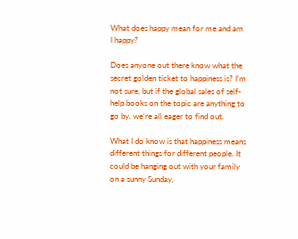What does happy mean for me and am I happy?

Does anyone out there know what the secret golden ticket to happiness is? I’m not sure, but if the global sales of self-help books on the topic are anything to go by, we’re all eager to find out.

What I do know is that happiness means different things for different people. It could be hanging out with your family on a sunny Sunday,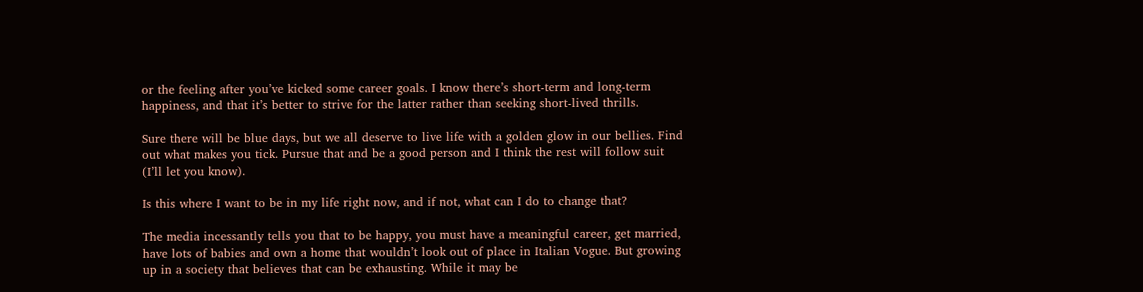or the feeling after you’ve kicked some career goals. I know there’s short-term and long-term happiness, and that it’s better to strive for the latter rather than seeking short-lived thrills.

Sure there will be blue days, but we all deserve to live life with a golden glow in our bellies. Find out what makes you tick. Pursue that and be a good person and I think the rest will follow suit (I’ll let you know).

Is this where I want to be in my life right now, and if not, what can I do to change that?

The media incessantly tells you that to be happy, you must have a meaningful career, get married, have lots of babies and own a home that wouldn’t look out of place in Italian Vogue. But growing up in a society that believes that can be exhausting. While it may be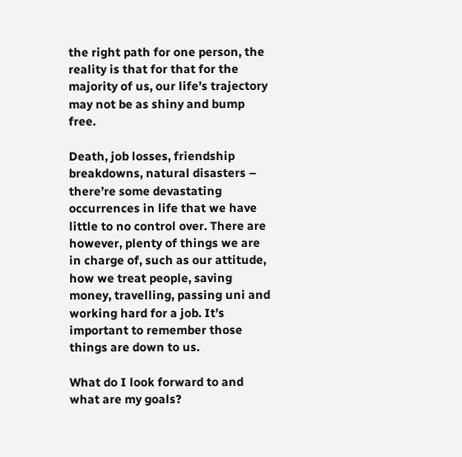the right path for one person, the reality is that for that for the majority of us, our life’s trajectory may not be as shiny and bump free.

Death, job losses, friendship breakdowns, natural disasters – there’re some devastating occurrences in life that we have little to no control over. There are however, plenty of things we are in charge of, such as our attitude, how we treat people, saving money, travelling, passing uni and working hard for a job. It’s important to remember those things are down to us.

What do I look forward to and what are my goals?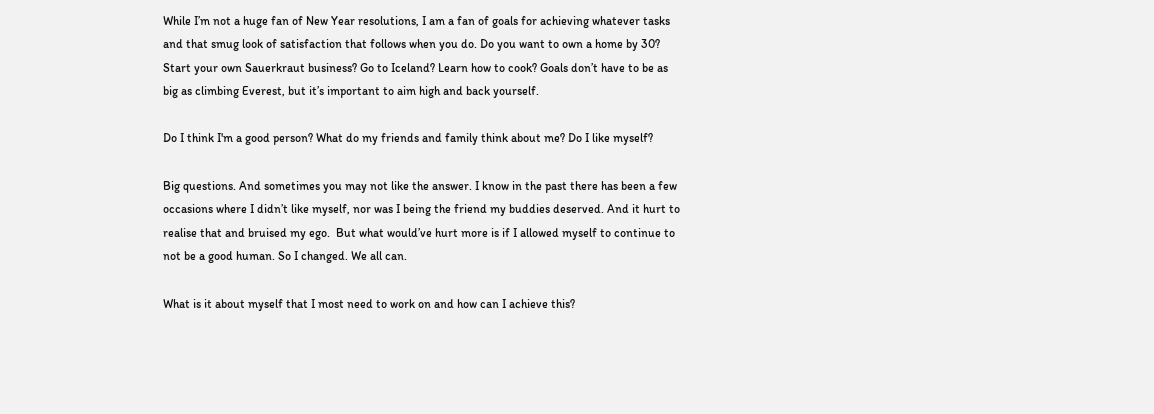While I’m not a huge fan of New Year resolutions, I am a fan of goals for achieving whatever tasks and that smug look of satisfaction that follows when you do. Do you want to own a home by 30? Start your own Sauerkraut business? Go to Iceland? Learn how to cook? Goals don’t have to be as big as climbing Everest, but it’s important to aim high and back yourself.

Do I think I'm a good person? What do my friends and family think about me? Do I like myself?

Big questions. And sometimes you may not like the answer. I know in the past there has been a few occasions where I didn’t like myself, nor was I being the friend my buddies deserved. And it hurt to realise that and bruised my ego.  But what would’ve hurt more is if I allowed myself to continue to not be a good human. So I changed. We all can.

What is it about myself that I most need to work on and how can I achieve this?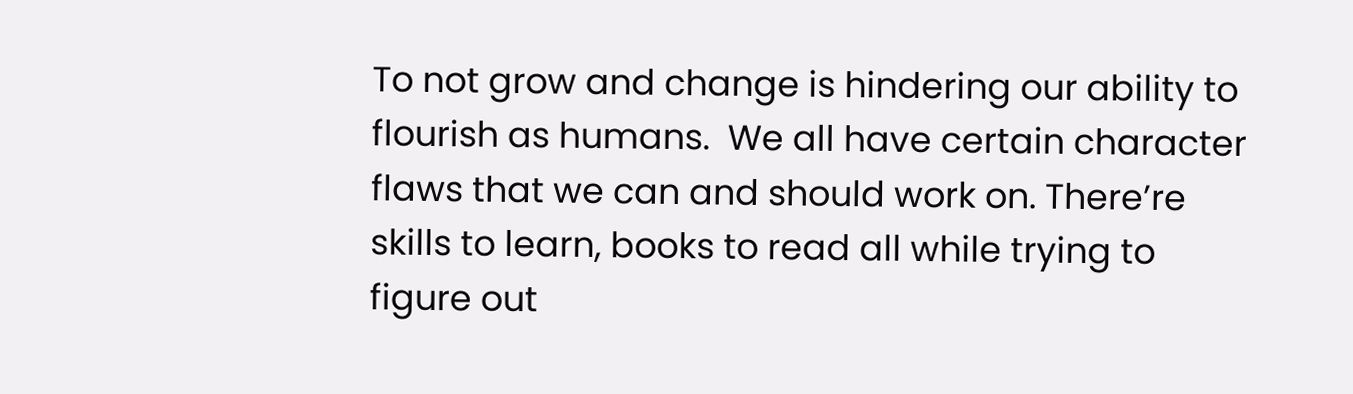To not grow and change is hindering our ability to flourish as humans.  We all have certain character flaws that we can and should work on. There’re skills to learn, books to read all while trying to figure out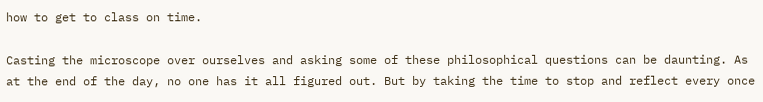how to get to class on time.

Casting the microscope over ourselves and asking some of these philosophical questions can be daunting. As at the end of the day, no one has it all figured out. But by taking the time to stop and reflect every once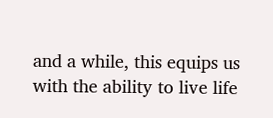and a while, this equips us with the ability to live life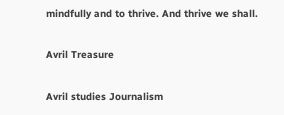mindfully and to thrive. And thrive we shall.

Avril Treasure

Avril studies Journalism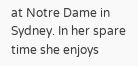at Notre Dame in Sydney. In her spare time she enjoys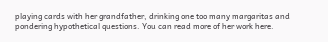playing cards with her grandfather, drinking one too many margaritas and pondering hypothetical questions. You can read more of her work here.